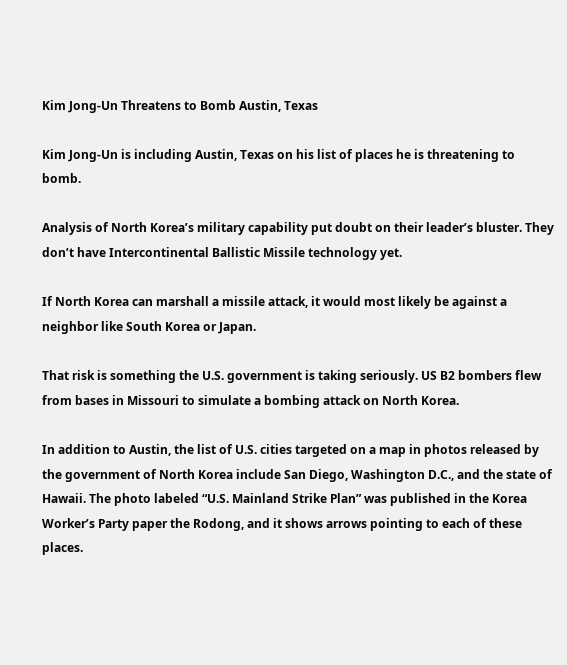Kim Jong-Un Threatens to Bomb Austin, Texas

Kim Jong-Un is including Austin, Texas on his list of places he is threatening to bomb.

Analysis of North Korea’s military capability put doubt on their leader’s bluster. They don’t have Intercontinental Ballistic Missile technology yet.

If North Korea can marshall a missile attack, it would most likely be against a neighbor like South Korea or Japan.

That risk is something the U.S. government is taking seriously. US B2 bombers flew from bases in Missouri to simulate a bombing attack on North Korea.

In addition to Austin, the list of U.S. cities targeted on a map in photos released by the government of North Korea include San Diego, Washington D.C., and the state of Hawaii. The photo labeled “U.S. Mainland Strike Plan” was published in the Korea Worker’s Party paper the Rodong, and it shows arrows pointing to each of these places.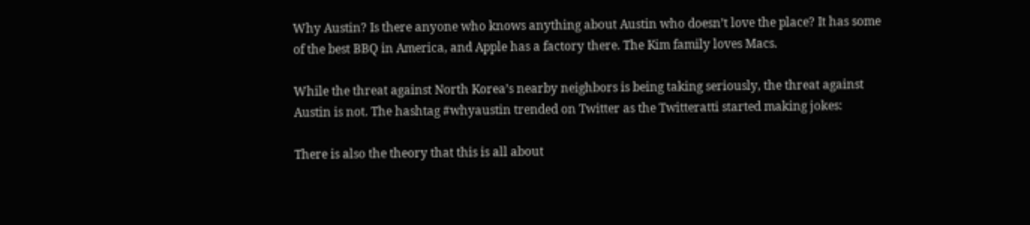Why Austin? Is there anyone who knows anything about Austin who doesn’t love the place? It has some of the best BBQ in America, and Apple has a factory there. The Kim family loves Macs.

While the threat against North Korea’s nearby neighbors is being taking seriously, the threat against Austin is not. The hashtag #whyaustin trended on Twitter as the Twitteratti started making jokes:

There is also the theory that this is all about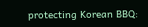protecting Korean BBQ: